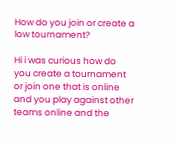How do you join or create a low tournament?

Hi i was curious how do you create a tournament or join one that is online and you play against other teams online and the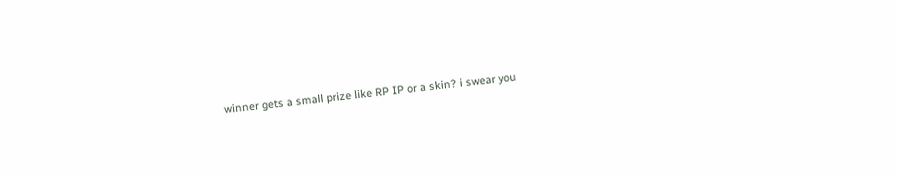winner gets a small prize like RP IP or a skin? i swear you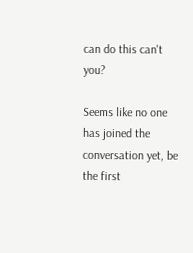can do this can't you?

Seems like no one has joined the conversation yet, be the first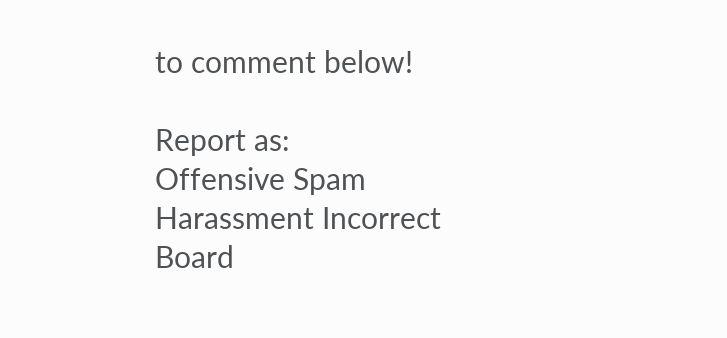to comment below!

Report as:
Offensive Spam Harassment Incorrect Board